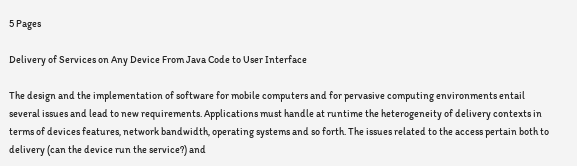5 Pages

Delivery of Services on Any Device From Java Code to User Interface

The design and the implementation of software for mobile computers and for pervasive computing environments entail several issues and lead to new requirements. Applications must handle at runtime the heterogeneity of delivery contexts in terms of devices features, network bandwidth, operating systems and so forth. The issues related to the access pertain both to delivery (can the device run the service?) and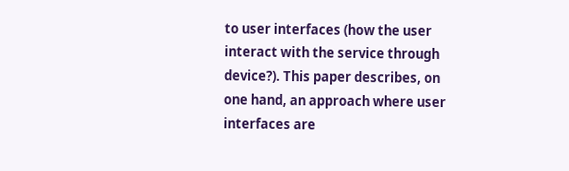to user interfaces (how the user interact with the service through device?). This paper describes, on one hand, an approach where user interfaces are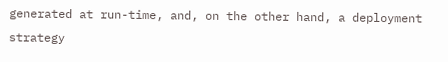generated at run-time, and, on the other hand, a deployment strategy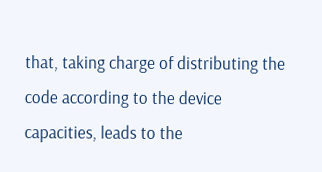that, taking charge of distributing the code according to the device capacities, leads to the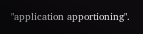"application apportioning".